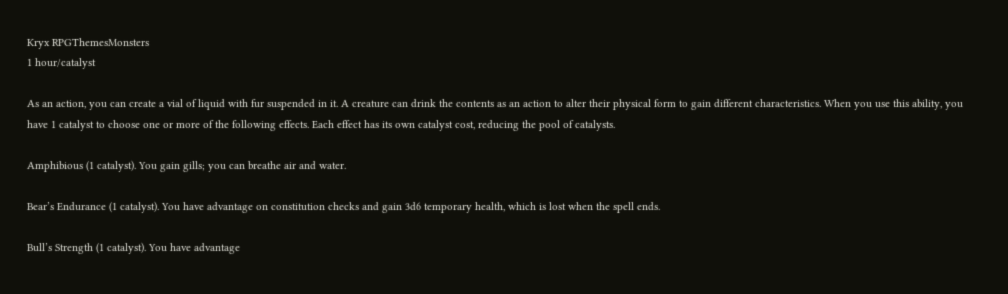Kryx RPGThemesMonsters
1 hour/catalyst

As an action, you can create a vial of liquid with fur suspended in it. A creature can drink the contents as an action to alter their physical form to gain different characteristics. When you use this ability, you have 1 catalyst to choose one or more of the following effects. Each effect has its own catalyst cost, reducing the pool of catalysts.

Amphibious (1 catalyst). You gain gills; you can breathe air and water.

Bear’s Endurance (1 catalyst). You have advantage on constitution checks and gain 3d6 temporary health, which is lost when the spell ends.

Bull’s Strength (1 catalyst). You have advantage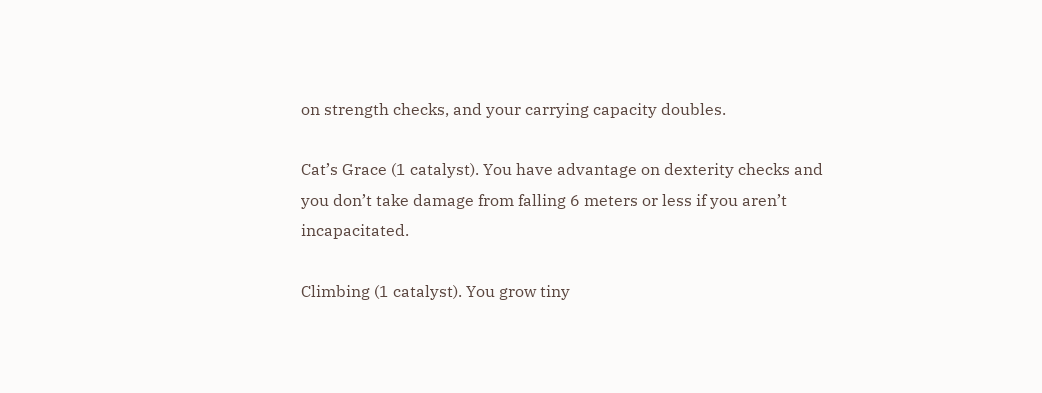on strength checks, and your carrying capacity doubles.

Cat’s Grace (1 catalyst). You have advantage on dexterity checks and you don’t take damage from falling 6 meters or less if you aren’t incapacitated.

Climbing (1 catalyst). You grow tiny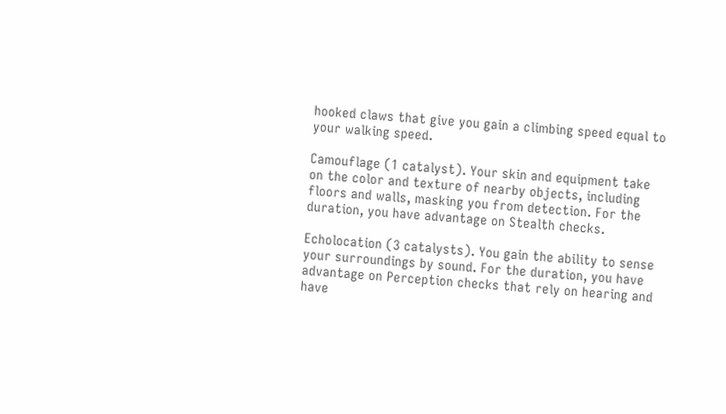hooked claws that give you gain a climbing speed equal to your walking speed.

Camouflage (1 catalyst). Your skin and equipment take on the color and texture of nearby objects, including floors and walls, masking you from detection. For the duration, you have advantage on Stealth checks.

Echolocation (3 catalysts). You gain the ability to sense your surroundings by sound. For the duration, you have advantage on Perception checks that rely on hearing and have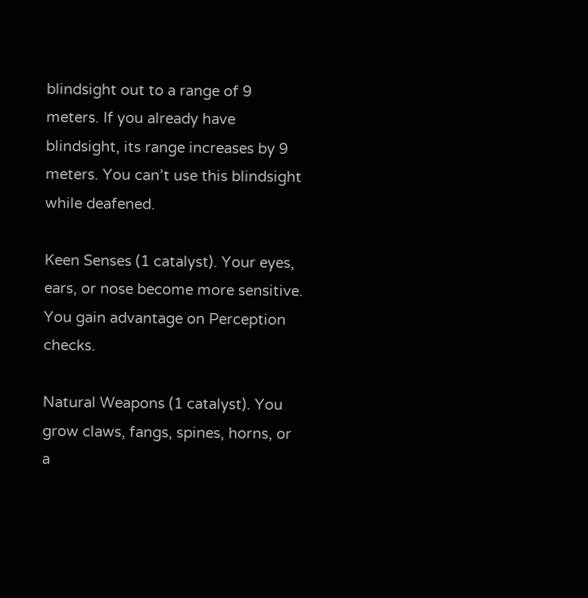blindsight out to a range of 9 meters. If you already have blindsight, its range increases by 9 meters. You can’t use this blindsight while deafened.

Keen Senses (1 catalyst). Your eyes, ears, or nose become more sensitive. You gain advantage on Perception checks.

Natural Weapons (1 catalyst). You grow claws, fangs, spines, horns, or a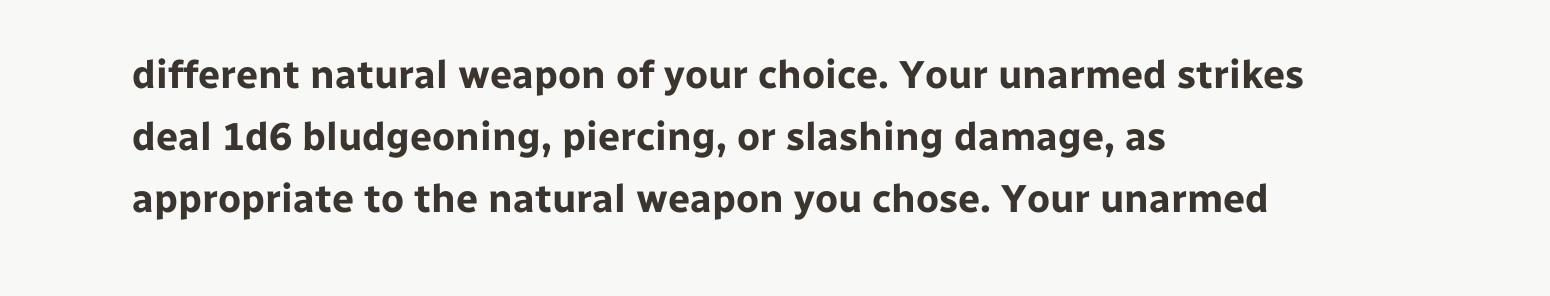different natural weapon of your choice. Your unarmed strikes deal 1d6 bludgeoning, piercing, or slashing damage, as appropriate to the natural weapon you chose. Your unarmed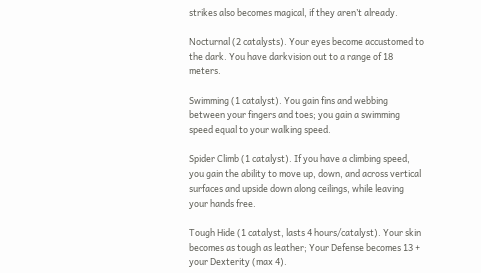strikes also becomes magical, if they aren’t already.

Nocturnal (2 catalysts). Your eyes become accustomed to the dark. You have darkvision out to a range of 18 meters.

Swimming (1 catalyst). You gain fins and webbing between your fingers and toes; you gain a swimming speed equal to your walking speed.

Spider Climb (1 catalyst). If you have a climbing speed, you gain the ability to move up, down, and across vertical surfaces and upside down along ceilings, while leaving your hands free.

Tough Hide (1 catalyst, lasts 4 hours/catalyst). Your skin becomes as tough as leather; Your Defense becomes 13 + your Dexterity (max 4).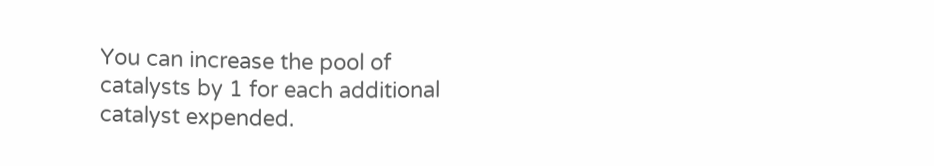You can increase the pool of catalysts by 1 for each additional catalyst expended.